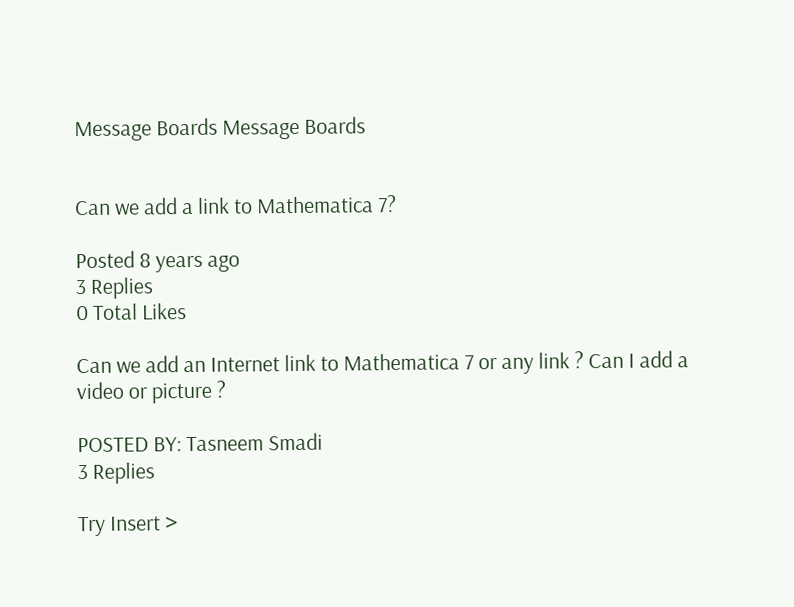Message Boards Message Boards


Can we add a link to Mathematica 7?

Posted 8 years ago
3 Replies
0 Total Likes

Can we add an Internet link to Mathematica 7 or any link ? Can I add a video or picture ?

POSTED BY: Tasneem Smadi
3 Replies

Try Insert >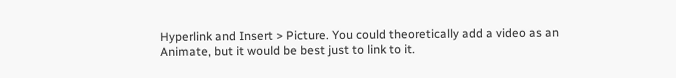Hyperlink and Insert > Picture. You could theoretically add a video as an Animate, but it would be best just to link to it.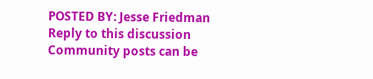POSTED BY: Jesse Friedman
Reply to this discussion
Community posts can be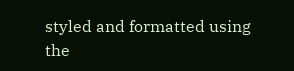styled and formatted using the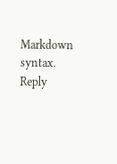Markdown syntax.
Reply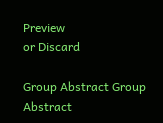Preview
or Discard

Group Abstract Group Abstract